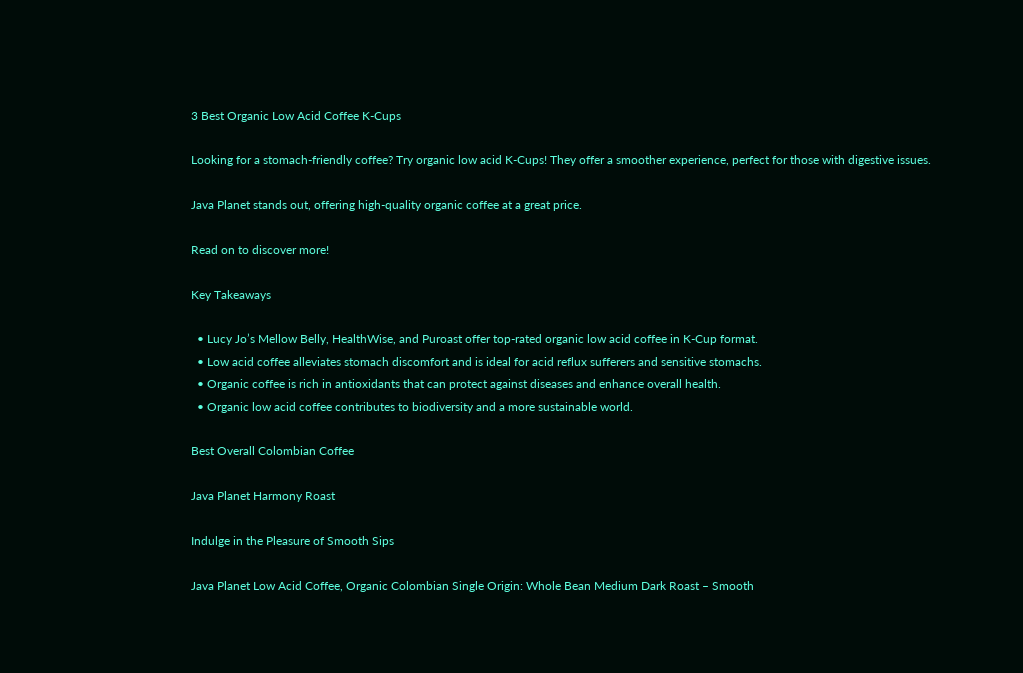3 Best Organic Low Acid Coffee K-Cups

Looking for a stomach-friendly coffee? Try organic low acid K-Cups! They offer a smoother experience, perfect for those with digestive issues.

Java Planet stands out, offering high-quality organic coffee at a great price.

Read on to discover more!

Key Takeaways

  • Lucy Jo’s Mellow Belly, HealthWise, and Puroast offer top-rated organic low acid coffee in K-Cup format.
  • Low acid coffee alleviates stomach discomfort and is ideal for acid reflux sufferers and sensitive stomachs.
  • Organic coffee is rich in antioxidants that can protect against diseases and enhance overall health.
  • Organic low acid coffee contributes to biodiversity and a more sustainable world.

Best Overall Colombian Coffee

Java Planet Harmony Roast

Indulge in the Pleasure of Smooth Sips

Java Planet Low Acid Coffee, Organic Colombian Single Origin: Whole Bean Medium Dark Roast – Smooth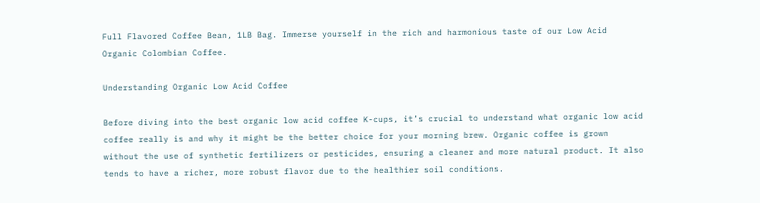Full Flavored Coffee Bean, 1LB Bag. Immerse yourself in the rich and harmonious taste of our Low Acid Organic Colombian Coffee.

Understanding Organic Low Acid Coffee

Before diving into the best organic low acid coffee K-cups, it’s crucial to understand what organic low acid coffee really is and why it might be the better choice for your morning brew. Organic coffee is grown without the use of synthetic fertilizers or pesticides, ensuring a cleaner and more natural product. It also tends to have a richer, more robust flavor due to the healthier soil conditions.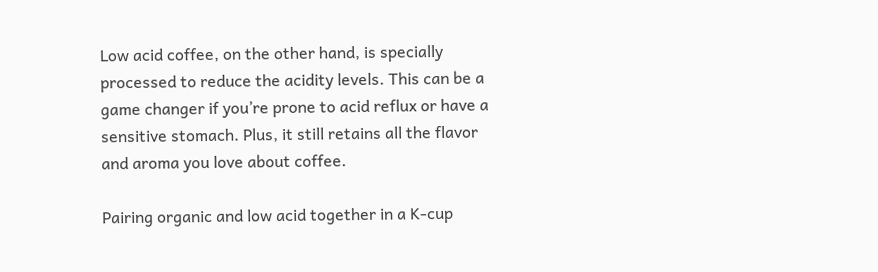Low acid coffee, on the other hand, is specially processed to reduce the acidity levels. This can be a game changer if you’re prone to acid reflux or have a sensitive stomach. Plus, it still retains all the flavor and aroma you love about coffee.

Pairing organic and low acid together in a K-cup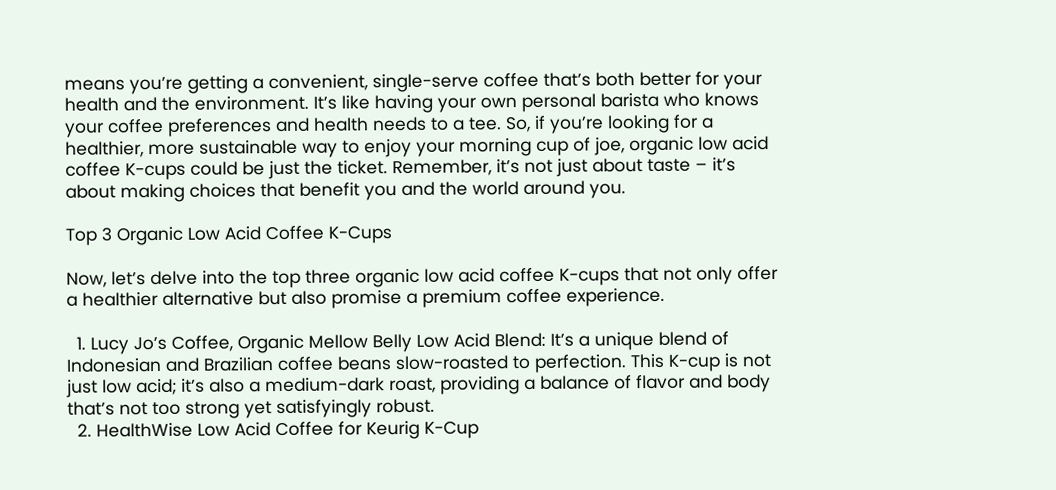means you’re getting a convenient, single-serve coffee that’s both better for your health and the environment. It’s like having your own personal barista who knows your coffee preferences and health needs to a tee. So, if you’re looking for a healthier, more sustainable way to enjoy your morning cup of joe, organic low acid coffee K-cups could be just the ticket. Remember, it’s not just about taste – it’s about making choices that benefit you and the world around you.

Top 3 Organic Low Acid Coffee K-Cups

Now, let’s delve into the top three organic low acid coffee K-cups that not only offer a healthier alternative but also promise a premium coffee experience.

  1. Lucy Jo’s Coffee, Organic Mellow Belly Low Acid Blend: It’s a unique blend of Indonesian and Brazilian coffee beans slow-roasted to perfection. This K-cup is not just low acid; it’s also a medium-dark roast, providing a balance of flavor and body that’s not too strong yet satisfyingly robust.
  2. HealthWise Low Acid Coffee for Keurig K-Cup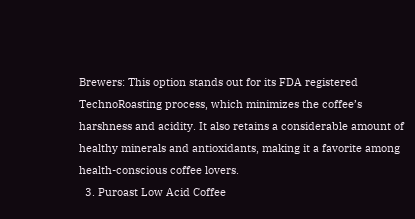Brewers: This option stands out for its FDA registered TechnoRoasting process, which minimizes the coffee’s harshness and acidity. It also retains a considerable amount of healthy minerals and antioxidants, making it a favorite among health-conscious coffee lovers.
  3. Puroast Low Acid Coffee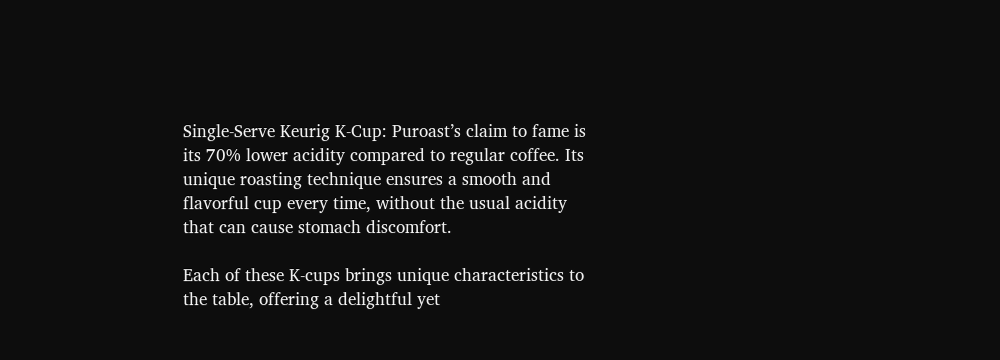Single-Serve Keurig K-Cup: Puroast’s claim to fame is its 70% lower acidity compared to regular coffee. Its unique roasting technique ensures a smooth and flavorful cup every time, without the usual acidity that can cause stomach discomfort.

Each of these K-cups brings unique characteristics to the table, offering a delightful yet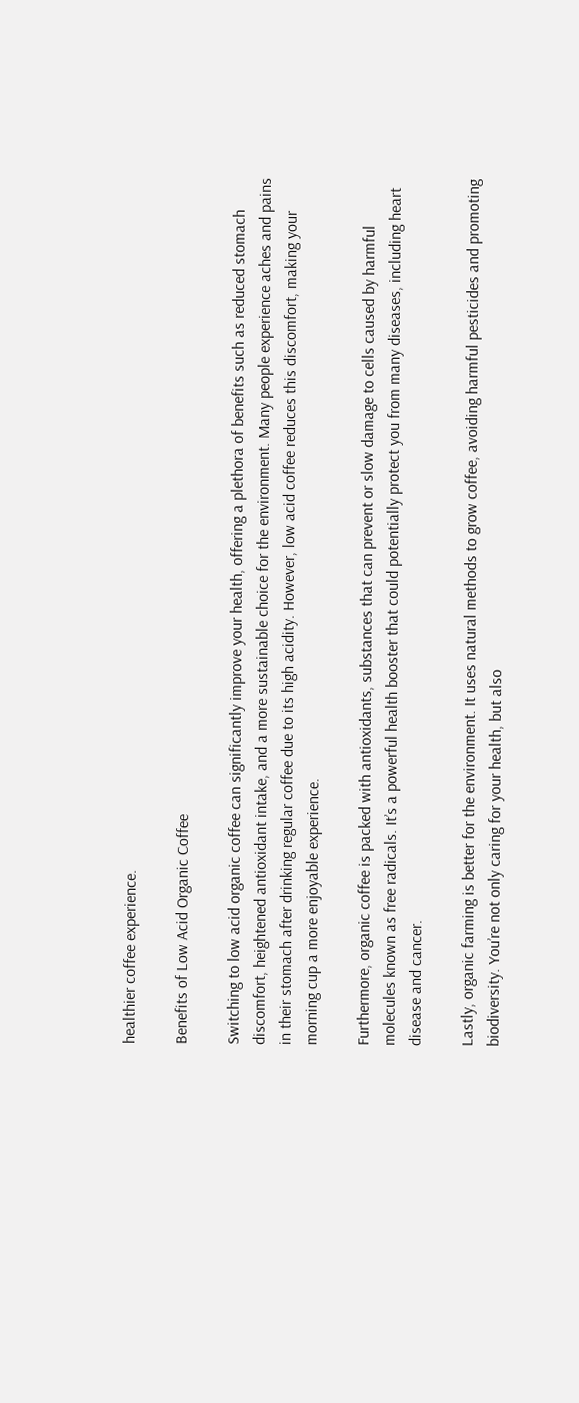healthier coffee experience.

Benefits of Low Acid Organic Coffee

Switching to low acid organic coffee can significantly improve your health, offering a plethora of benefits such as reduced stomach discomfort, heightened antioxidant intake, and a more sustainable choice for the environment. Many people experience aches and pains in their stomach after drinking regular coffee due to its high acidity. However, low acid coffee reduces this discomfort, making your morning cup a more enjoyable experience.

Furthermore, organic coffee is packed with antioxidants, substances that can prevent or slow damage to cells caused by harmful molecules known as free radicals. It’s a powerful health booster that could potentially protect you from many diseases, including heart disease and cancer.

Lastly, organic farming is better for the environment. It uses natural methods to grow coffee, avoiding harmful pesticides and promoting biodiversity. You’re not only caring for your health, but also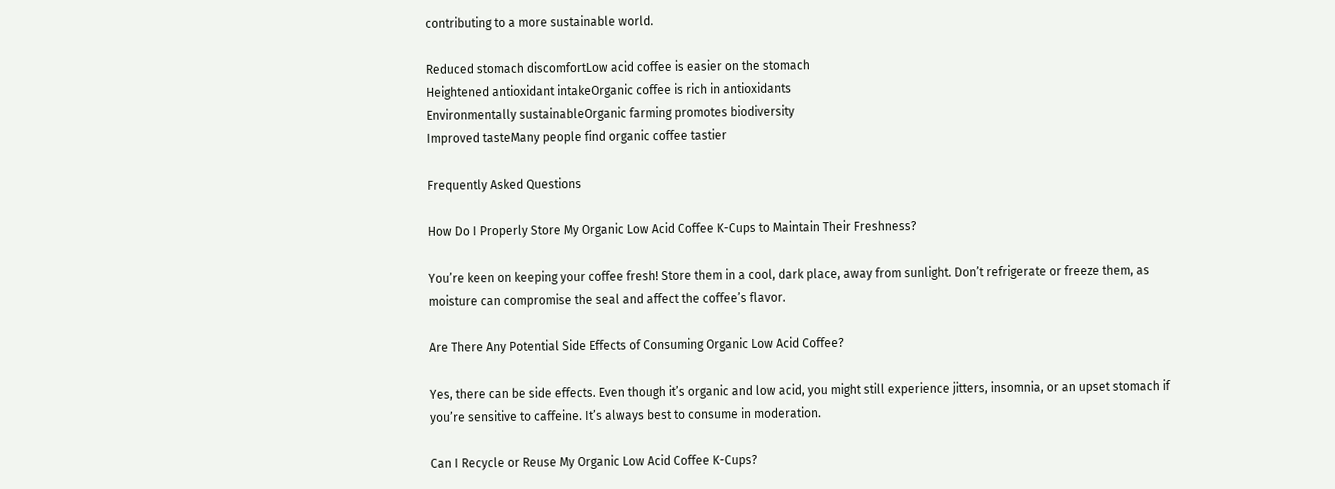contributing to a more sustainable world.

Reduced stomach discomfortLow acid coffee is easier on the stomach
Heightened antioxidant intakeOrganic coffee is rich in antioxidants
Environmentally sustainableOrganic farming promotes biodiversity
Improved tasteMany people find organic coffee tastier

Frequently Asked Questions

How Do I Properly Store My Organic Low Acid Coffee K-Cups to Maintain Their Freshness?

You’re keen on keeping your coffee fresh! Store them in a cool, dark place, away from sunlight. Don’t refrigerate or freeze them, as moisture can compromise the seal and affect the coffee’s flavor.

Are There Any Potential Side Effects of Consuming Organic Low Acid Coffee?

Yes, there can be side effects. Even though it’s organic and low acid, you might still experience jitters, insomnia, or an upset stomach if you’re sensitive to caffeine. It’s always best to consume in moderation.

Can I Recycle or Reuse My Organic Low Acid Coffee K-Cups?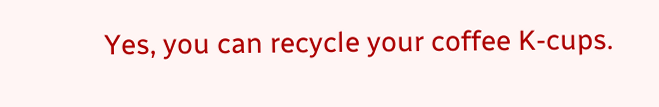Yes, you can recycle your coffee K-cups.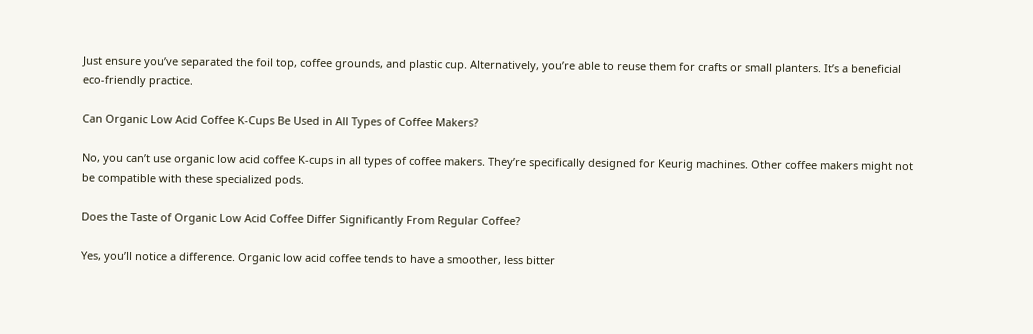Just ensure you’ve separated the foil top, coffee grounds, and plastic cup. Alternatively, you’re able to reuse them for crafts or small planters. It’s a beneficial eco-friendly practice.

Can Organic Low Acid Coffee K-Cups Be Used in All Types of Coffee Makers?

No, you can’t use organic low acid coffee K-cups in all types of coffee makers. They’re specifically designed for Keurig machines. Other coffee makers might not be compatible with these specialized pods.

Does the Taste of Organic Low Acid Coffee Differ Significantly From Regular Coffee?

Yes, you’ll notice a difference. Organic low acid coffee tends to have a smoother, less bitter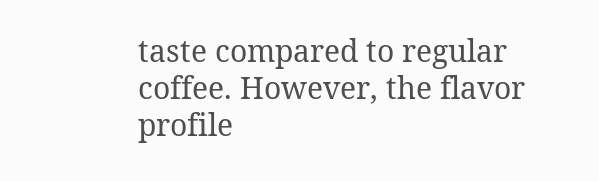taste compared to regular coffee. However, the flavor profile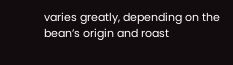varies greatly, depending on the bean’s origin and roast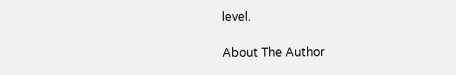level.

About The Author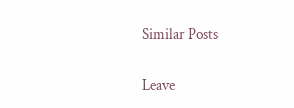Similar Posts

Leave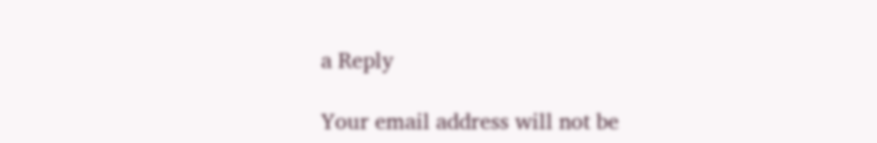a Reply

Your email address will not be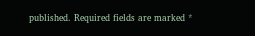published. Required fields are marked *